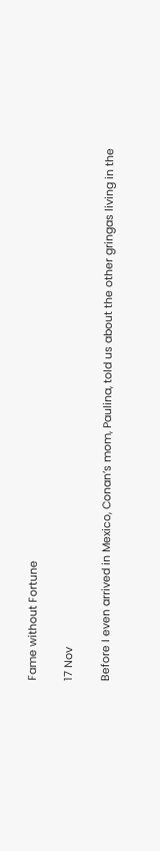Fame without Fortune

17 Nov

Before I even arrived in Mexico, Conan’s mom, Paulina, told us about the other gringas living in the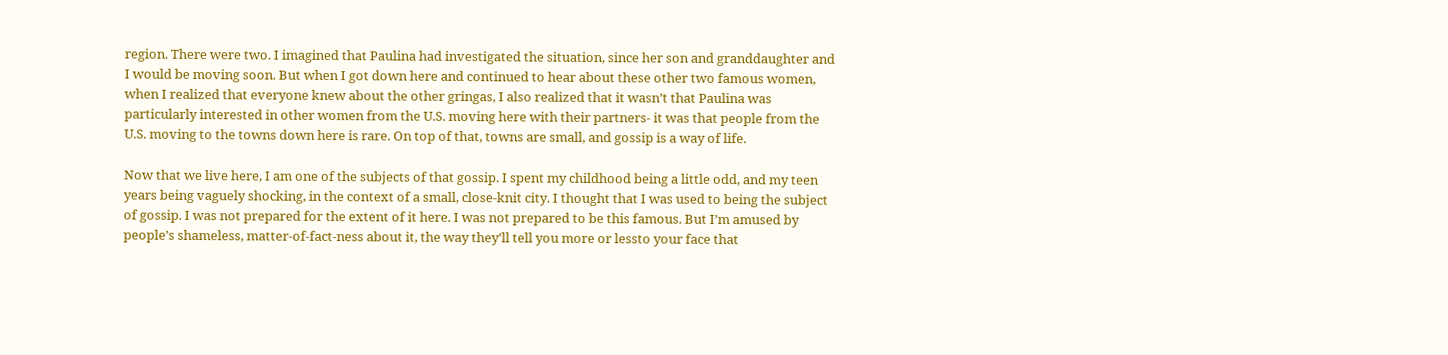region. There were two. I imagined that Paulina had investigated the situation, since her son and granddaughter and I would be moving soon. But when I got down here and continued to hear about these other two famous women, when I realized that everyone knew about the other gringas, I also realized that it wasn’t that Paulina was particularly interested in other women from the U.S. moving here with their partners- it was that people from the U.S. moving to the towns down here is rare. On top of that, towns are small, and gossip is a way of life.

Now that we live here, I am one of the subjects of that gossip. I spent my childhood being a little odd, and my teen years being vaguely shocking, in the context of a small, close-knit city. I thought that I was used to being the subject of gossip. I was not prepared for the extent of it here. I was not prepared to be this famous. But I’m amused by people’s shameless, matter-of-fact-ness about it, the way they’ll tell you more or lessto your face that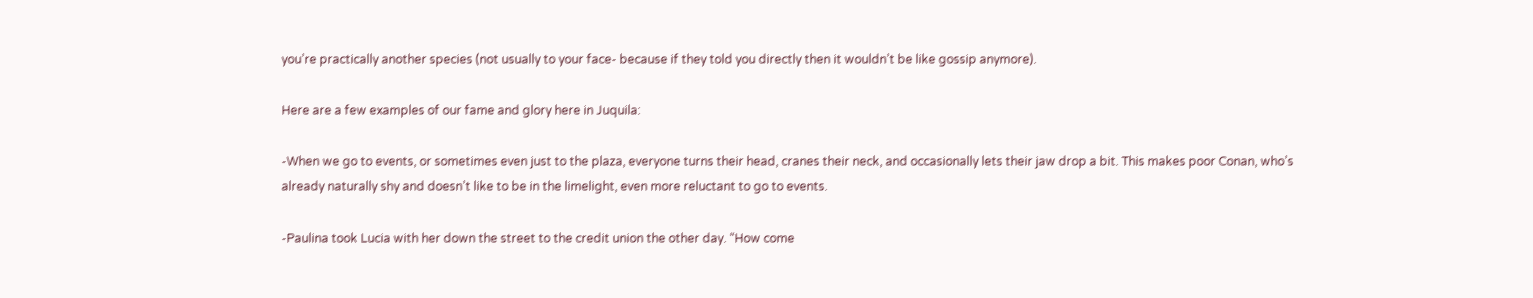you’re practically another species (not usually to your face- because if they told you directly then it wouldn’t be like gossip anymore).

Here are a few examples of our fame and glory here in Juquila:

-When we go to events, or sometimes even just to the plaza, everyone turns their head, cranes their neck, and occasionally lets their jaw drop a bit. This makes poor Conan, who’s already naturally shy and doesn’t like to be in the limelight, even more reluctant to go to events.

-Paulina took Lucia with her down the street to the credit union the other day. “How come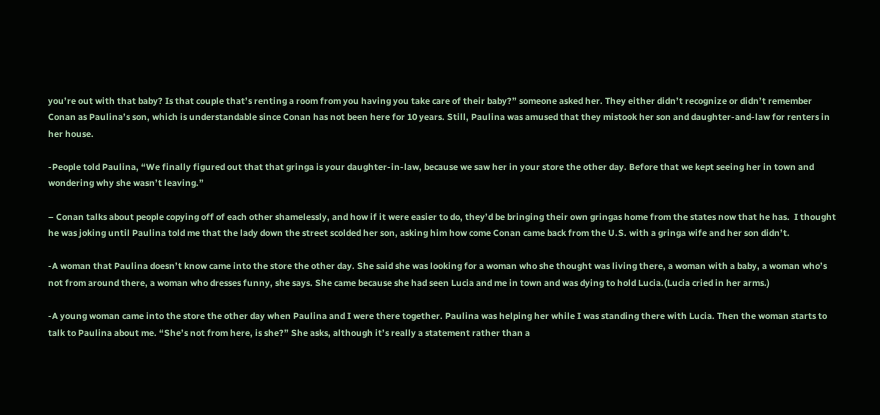you’re out with that baby? Is that couple that’s renting a room from you having you take care of their baby?” someone asked her. They either didn’t recognize or didn’t remember Conan as Paulina’s son, which is understandable since Conan has not been here for 10 years. Still, Paulina was amused that they mistook her son and daughter-and-law for renters in her house.

-People told Paulina, “We finally figured out that that gringa is your daughter-in-law, because we saw her in your store the other day. Before that we kept seeing her in town and wondering why she wasn’t leaving.”

– Conan talks about people copying off of each other shamelessly, and how if it were easier to do, they’d be bringing their own gringas home from the states now that he has.  I thought he was joking until Paulina told me that the lady down the street scolded her son, asking him how come Conan came back from the U.S. with a gringa wife and her son didn’t.

-A woman that Paulina doesn’t know came into the store the other day. She said she was looking for a woman who she thought was living there, a woman with a baby, a woman who’s not from around there, a woman who dresses funny, she says. She came because she had seen Lucia and me in town and was dying to hold Lucia.(Lucia cried in her arms.)

-A young woman came into the store the other day when Paulina and I were there together. Paulina was helping her while I was standing there with Lucia. Then the woman starts to talk to Paulina about me. “She’s not from here, is she?” She asks, although it’s really a statement rather than a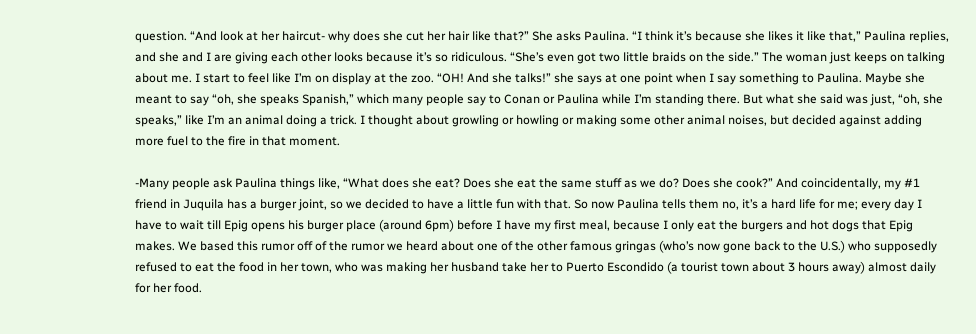question. “And look at her haircut- why does she cut her hair like that?” She asks Paulina. “I think it’s because she likes it like that,” Paulina replies, and she and I are giving each other looks because it’s so ridiculous. “She’s even got two little braids on the side.” The woman just keeps on talking about me. I start to feel like I’m on display at the zoo. “OH! And she talks!” she says at one point when I say something to Paulina. Maybe she meant to say “oh, she speaks Spanish,” which many people say to Conan or Paulina while I’m standing there. But what she said was just, “oh, she speaks,” like I’m an animal doing a trick. I thought about growling or howling or making some other animal noises, but decided against adding more fuel to the fire in that moment.

-Many people ask Paulina things like, “What does she eat? Does she eat the same stuff as we do? Does she cook?” And coincidentally, my #1 friend in Juquila has a burger joint, so we decided to have a little fun with that. So now Paulina tells them no, it’s a hard life for me; every day I have to wait till Epig opens his burger place (around 6pm) before I have my first meal, because I only eat the burgers and hot dogs that Epig makes. We based this rumor off of the rumor we heard about one of the other famous gringas (who’s now gone back to the U.S.) who supposedly refused to eat the food in her town, who was making her husband take her to Puerto Escondido (a tourist town about 3 hours away) almost daily for her food.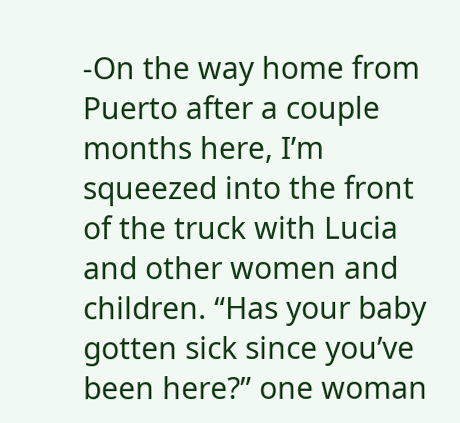-On the way home from Puerto after a couple months here, I’m squeezed into the front of the truck with Lucia and other women and children. “Has your baby gotten sick since you’ve been here?” one woman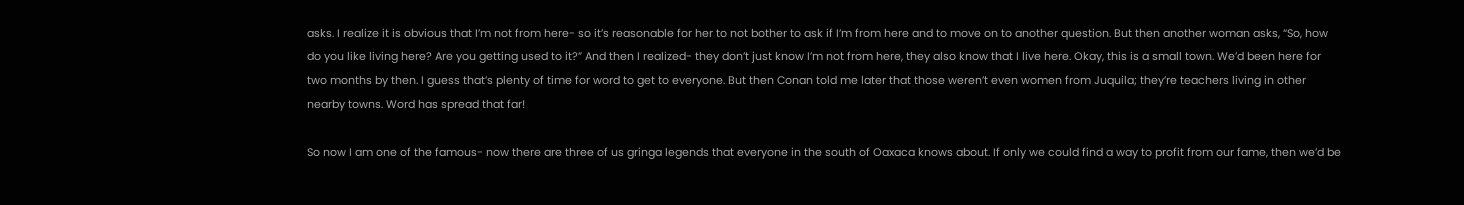asks. I realize it is obvious that I’m not from here- so it’s reasonable for her to not bother to ask if I’m from here and to move on to another question. But then another woman asks, “So, how do you like living here? Are you getting used to it?” And then I realized- they don’t just know I’m not from here, they also know that I live here. Okay, this is a small town. We’d been here for two months by then. I guess that’s plenty of time for word to get to everyone. But then Conan told me later that those weren’t even women from Juquila; they’re teachers living in other nearby towns. Word has spread that far!

So now I am one of the famous- now there are three of us gringa legends that everyone in the south of Oaxaca knows about. If only we could find a way to profit from our fame, then we’d be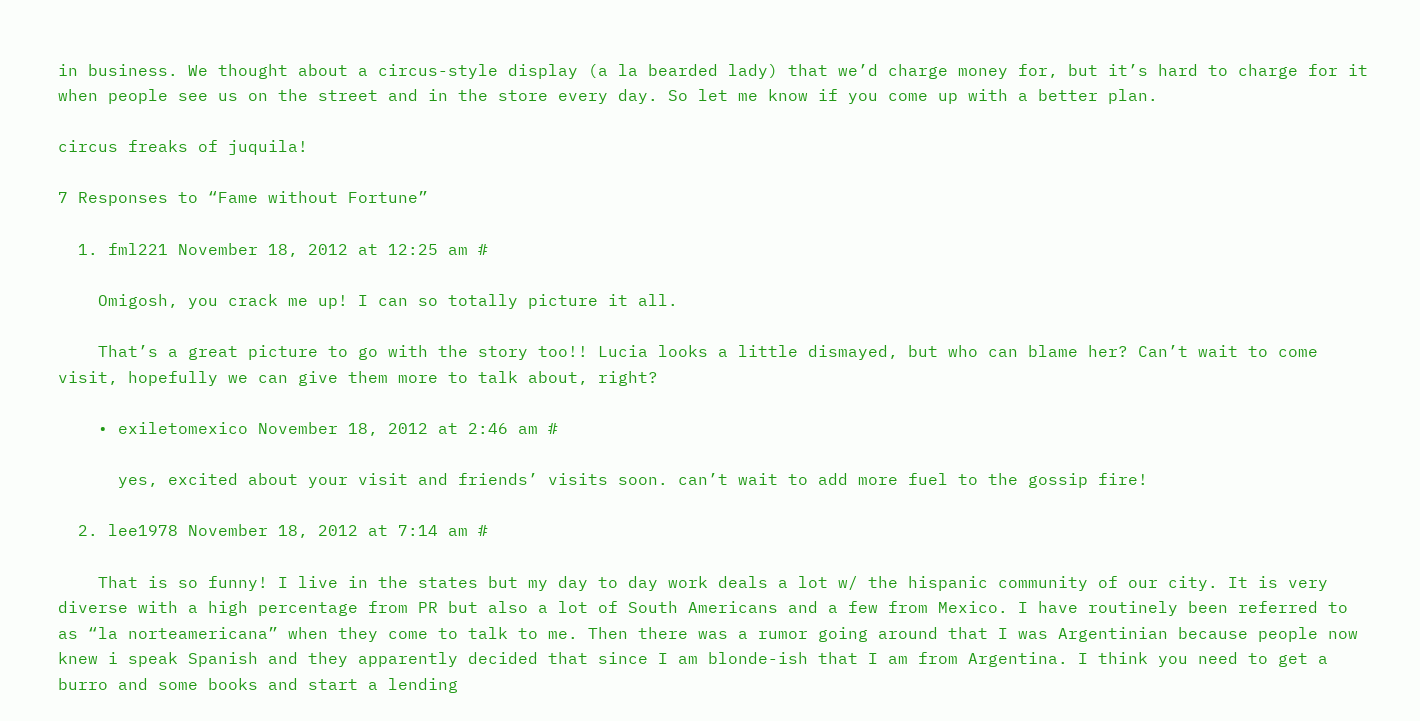in business. We thought about a circus-style display (a la bearded lady) that we’d charge money for, but it’s hard to charge for it when people see us on the street and in the store every day. So let me know if you come up with a better plan.

circus freaks of juquila!

7 Responses to “Fame without Fortune”

  1. fml221 November 18, 2012 at 12:25 am #

    Omigosh, you crack me up! I can so totally picture it all.

    That’s a great picture to go with the story too!! Lucia looks a little dismayed, but who can blame her? Can’t wait to come visit, hopefully we can give them more to talk about, right?

    • exiletomexico November 18, 2012 at 2:46 am #

      yes, excited about your visit and friends’ visits soon. can’t wait to add more fuel to the gossip fire!

  2. lee1978 November 18, 2012 at 7:14 am #

    That is so funny! I live in the states but my day to day work deals a lot w/ the hispanic community of our city. It is very diverse with a high percentage from PR but also a lot of South Americans and a few from Mexico. I have routinely been referred to as “la norteamericana” when they come to talk to me. Then there was a rumor going around that I was Argentinian because people now knew i speak Spanish and they apparently decided that since I am blonde-ish that I am from Argentina. I think you need to get a burro and some books and start a lending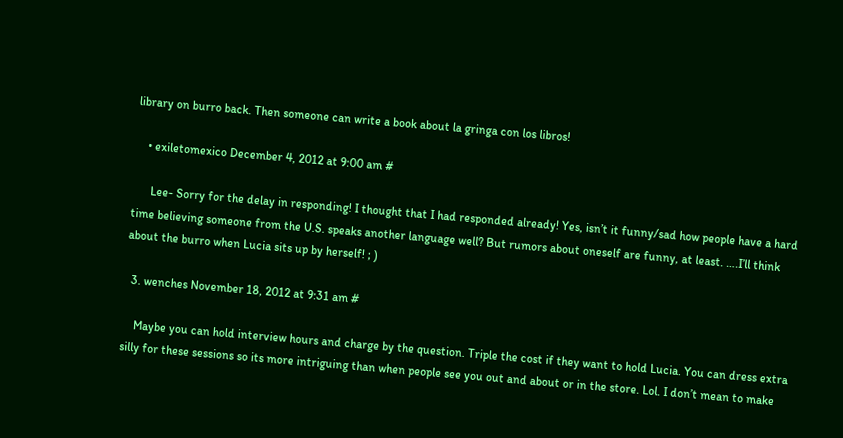library on burro back. Then someone can write a book about la gringa con los libros!

    • exiletomexico December 4, 2012 at 9:00 am #

      Lee- Sorry for the delay in responding! I thought that I had responded already! Yes, isn’t it funny/sad how people have a hard time believing someone from the U.S. speaks another language well? But rumors about oneself are funny, at least. ….I’ll think about the burro when Lucia sits up by herself! ; )

  3. wenches November 18, 2012 at 9:31 am #

    Maybe you can hold interview hours and charge by the question. Triple the cost if they want to hold Lucia. You can dress extra silly for these sessions so its more intriguing than when people see you out and about or in the store. Lol. I don’t mean to make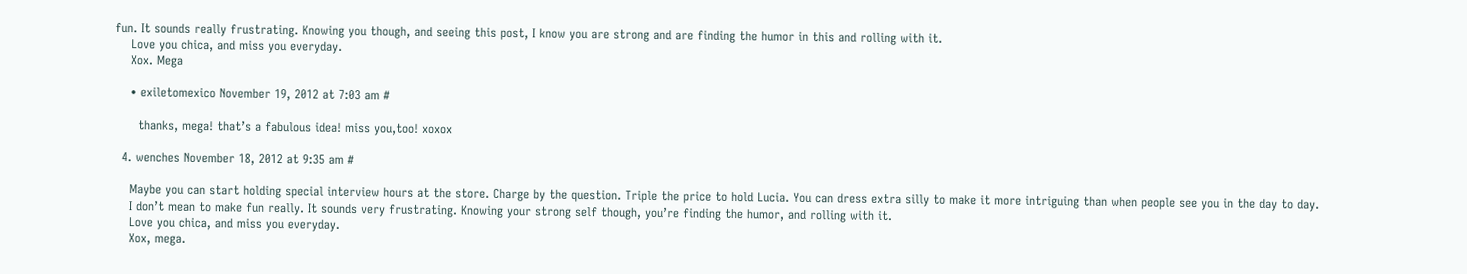fun. It sounds really frustrating. Knowing you though, and seeing this post, I know you are strong and are finding the humor in this and rolling with it.
    Love you chica, and miss you everyday.
    Xox. Mega

    • exiletomexico November 19, 2012 at 7:03 am #

      thanks, mega! that’s a fabulous idea! miss you,too! xoxox

  4. wenches November 18, 2012 at 9:35 am #

    Maybe you can start holding special interview hours at the store. Charge by the question. Triple the price to hold Lucia. You can dress extra silly to make it more intriguing than when people see you in the day to day.
    I don’t mean to make fun really. It sounds very frustrating. Knowing your strong self though, you’re finding the humor, and rolling with it.
    Love you chica, and miss you everyday.
    Xox, mega.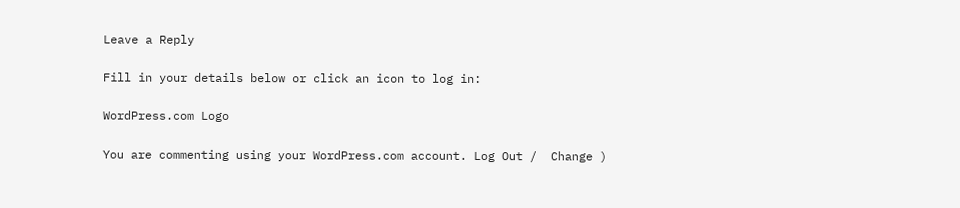Leave a Reply

Fill in your details below or click an icon to log in:

WordPress.com Logo

You are commenting using your WordPress.com account. Log Out /  Change )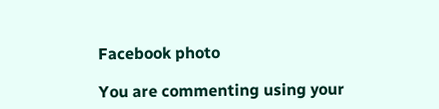Facebook photo

You are commenting using your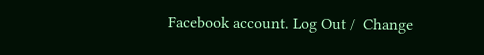Facebook account. Log Out /  Change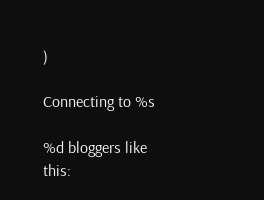)

Connecting to %s

%d bloggers like this: